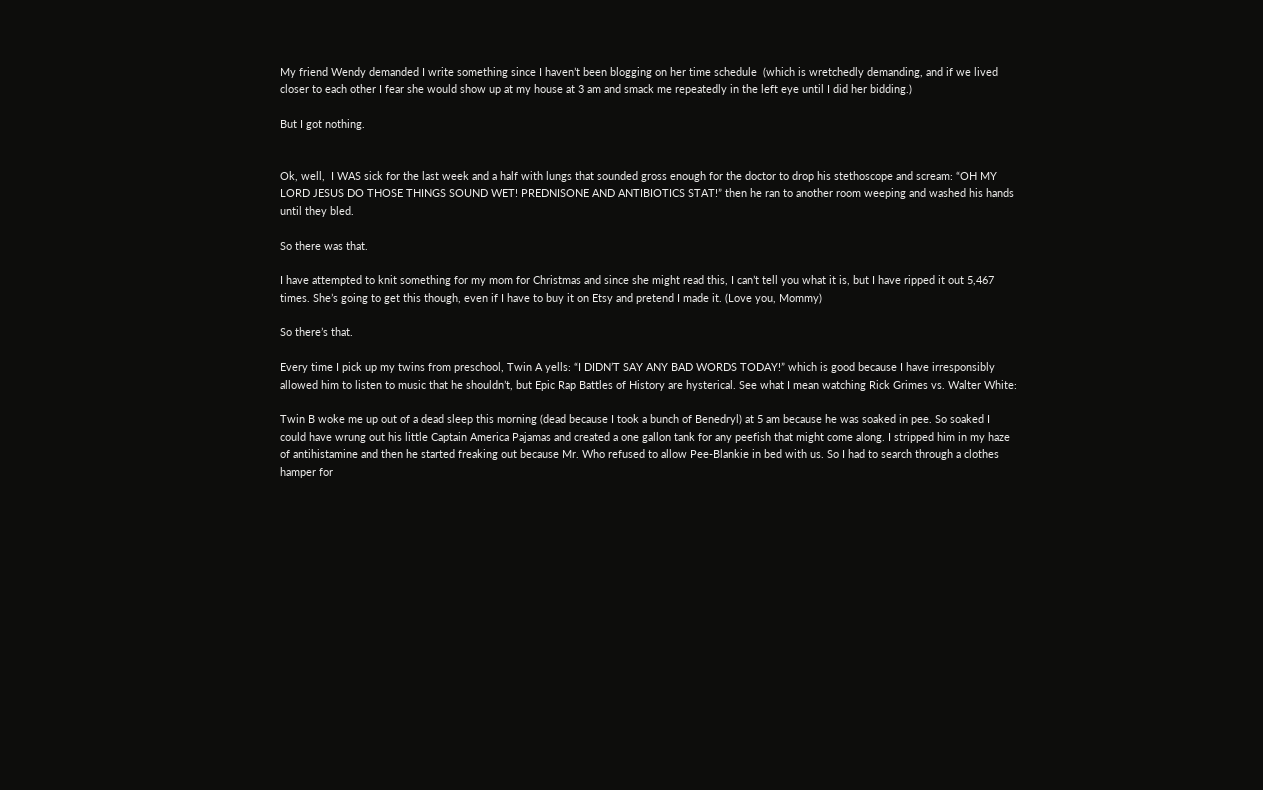My friend Wendy demanded I write something since I haven’t been blogging on her time schedule  (which is wretchedly demanding, and if we lived closer to each other I fear she would show up at my house at 3 am and smack me repeatedly in the left eye until I did her bidding.)

But I got nothing.


Ok, well,  I WAS sick for the last week and a half with lungs that sounded gross enough for the doctor to drop his stethoscope and scream: “OH MY LORD JESUS DO THOSE THINGS SOUND WET! PREDNISONE AND ANTIBIOTICS STAT!” then he ran to another room weeping and washed his hands until they bled.

So there was that.

I have attempted to knit something for my mom for Christmas and since she might read this, I can’t tell you what it is, but I have ripped it out 5,467 times. She’s going to get this though, even if I have to buy it on Etsy and pretend I made it. (Love you, Mommy)

So there’s that.

Every time I pick up my twins from preschool, Twin A yells: “I DIDN’T SAY ANY BAD WORDS TODAY!” which is good because I have irresponsibly allowed him to listen to music that he shouldn’t, but Epic Rap Battles of History are hysterical. See what I mean watching Rick Grimes vs. Walter White:

Twin B woke me up out of a dead sleep this morning (dead because I took a bunch of Benedryl) at 5 am because he was soaked in pee. So soaked I could have wrung out his little Captain America Pajamas and created a one gallon tank for any peefish that might come along. I stripped him in my haze of antihistamine and then he started freaking out because Mr. Who refused to allow Pee-Blankie in bed with us. So I had to search through a clothes hamper for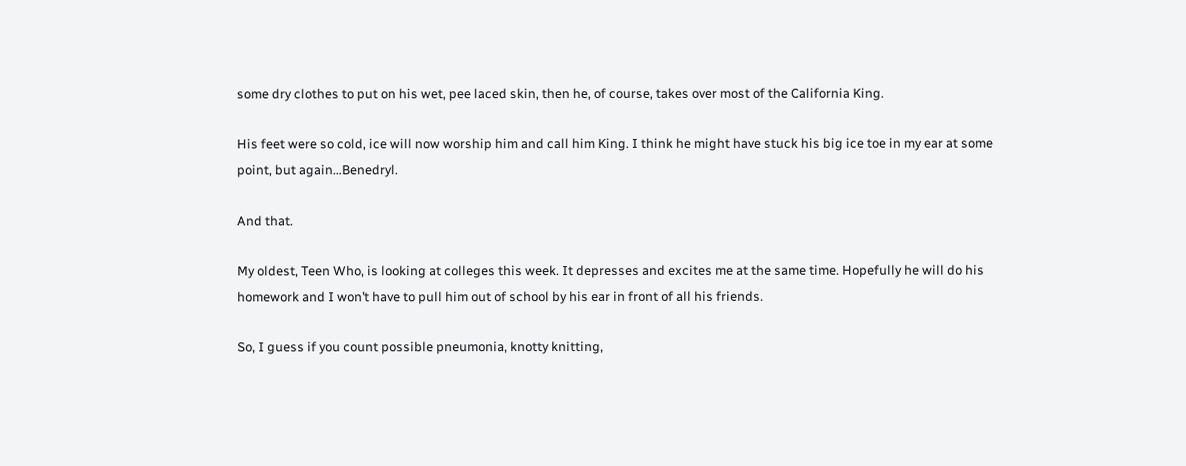some dry clothes to put on his wet, pee laced skin, then he, of course, takes over most of the California King.

His feet were so cold, ice will now worship him and call him King. I think he might have stuck his big ice toe in my ear at some point, but again…Benedryl.

And that.

My oldest, Teen Who, is looking at colleges this week. It depresses and excites me at the same time. Hopefully he will do his homework and I won’t have to pull him out of school by his ear in front of all his friends.

So, I guess if you count possible pneumonia, knotty knitting,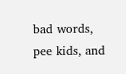bad words, pee kids, and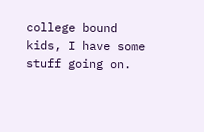college bound kids, I have some stuff going on.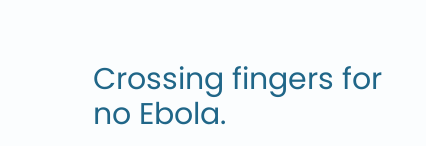Crossing fingers for no Ebola.